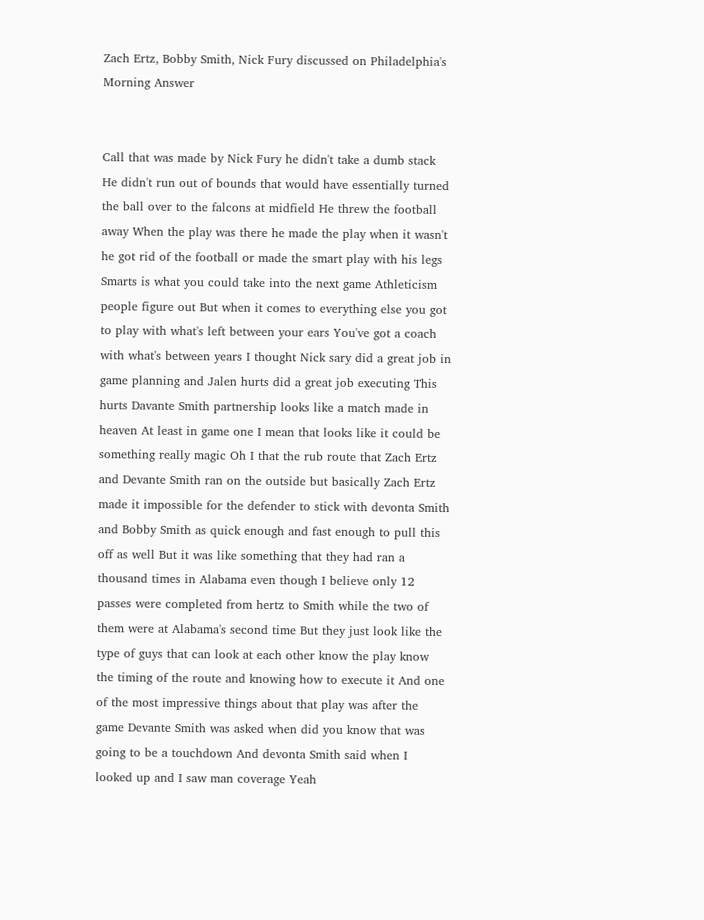Zach Ertz, Bobby Smith, Nick Fury discussed on Philadelphia's Morning Answer


Call that was made by Nick Fury he didn't take a dumb stack He didn't run out of bounds that would have essentially turned the ball over to the falcons at midfield He threw the football away When the play was there he made the play when it wasn't he got rid of the football or made the smart play with his legs Smarts is what you could take into the next game Athleticism people figure out But when it comes to everything else you got to play with what's left between your ears You've got a coach with what's between years I thought Nick sary did a great job in game planning and Jalen hurts did a great job executing This hurts Davante Smith partnership looks like a match made in heaven At least in game one I mean that looks like it could be something really magic Oh I that the rub route that Zach Ertz and Devante Smith ran on the outside but basically Zach Ertz made it impossible for the defender to stick with devonta Smith and Bobby Smith as quick enough and fast enough to pull this off as well But it was like something that they had ran a thousand times in Alabama even though I believe only 12 passes were completed from hertz to Smith while the two of them were at Alabama's second time But they just look like the type of guys that can look at each other know the play know the timing of the route and knowing how to execute it And one of the most impressive things about that play was after the game Devante Smith was asked when did you know that was going to be a touchdown And devonta Smith said when I looked up and I saw man coverage Yeah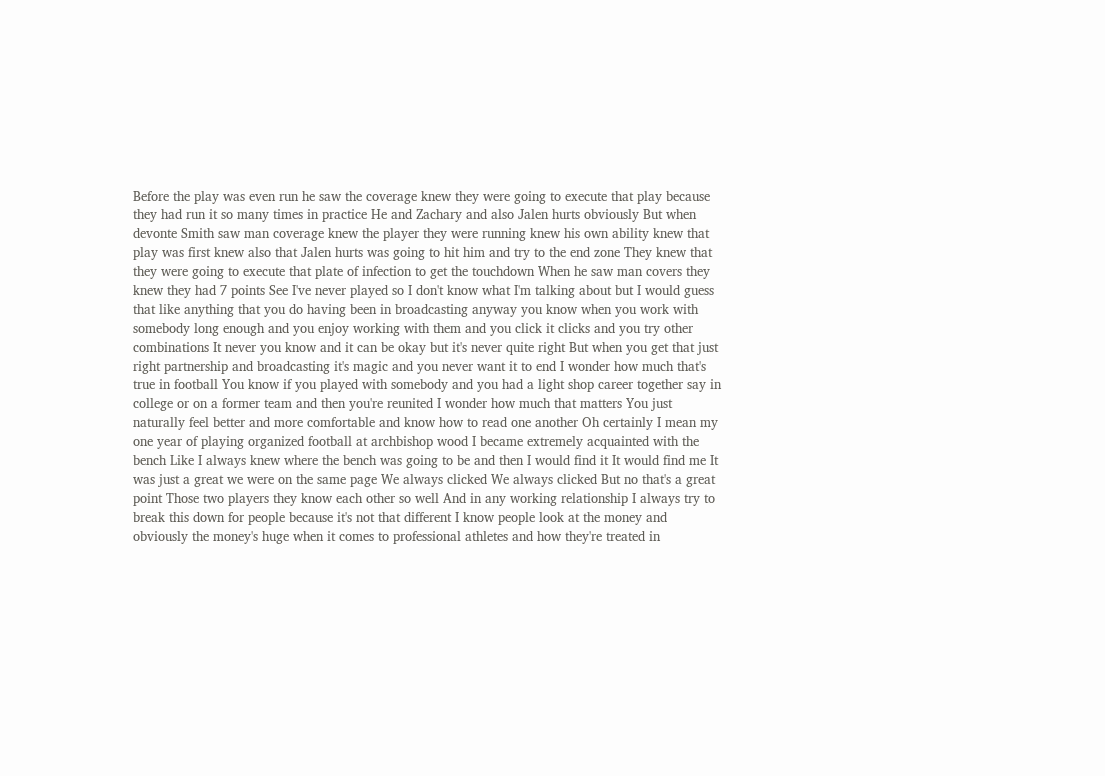Before the play was even run he saw the coverage knew they were going to execute that play because they had run it so many times in practice He and Zachary and also Jalen hurts obviously But when devonte Smith saw man coverage knew the player they were running knew his own ability knew that play was first knew also that Jalen hurts was going to hit him and try to the end zone They knew that they were going to execute that plate of infection to get the touchdown When he saw man covers they knew they had 7 points See I've never played so I don't know what I'm talking about but I would guess that like anything that you do having been in broadcasting anyway you know when you work with somebody long enough and you enjoy working with them and you click it clicks and you try other combinations It never you know and it can be okay but it's never quite right But when you get that just right partnership and broadcasting it's magic and you never want it to end I wonder how much that's true in football You know if you played with somebody and you had a light shop career together say in college or on a former team and then you're reunited I wonder how much that matters You just naturally feel better and more comfortable and know how to read one another Oh certainly I mean my one year of playing organized football at archbishop wood I became extremely acquainted with the bench Like I always knew where the bench was going to be and then I would find it It would find me It was just a great we were on the same page We always clicked We always clicked But no that's a great point Those two players they know each other so well And in any working relationship I always try to break this down for people because it's not that different I know people look at the money and obviously the money's huge when it comes to professional athletes and how they're treated in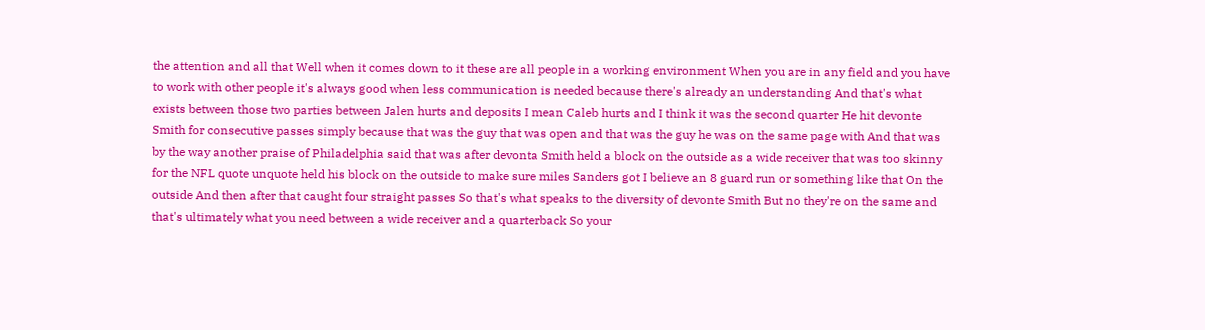the attention and all that Well when it comes down to it these are all people in a working environment When you are in any field and you have to work with other people it's always good when less communication is needed because there's already an understanding And that's what exists between those two parties between Jalen hurts and deposits I mean Caleb hurts and I think it was the second quarter He hit devonte Smith for consecutive passes simply because that was the guy that was open and that was the guy he was on the same page with And that was by the way another praise of Philadelphia said that was after devonta Smith held a block on the outside as a wide receiver that was too skinny for the NFL quote unquote held his block on the outside to make sure miles Sanders got I believe an 8 guard run or something like that On the outside And then after that caught four straight passes So that's what speaks to the diversity of devonte Smith But no they're on the same and that's ultimately what you need between a wide receiver and a quarterback So your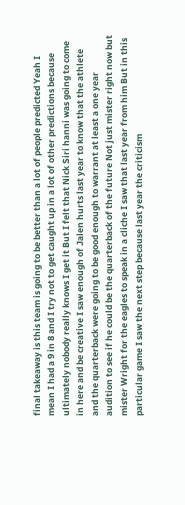final takeaway is this team is going to be better than a lot of people predicted Yeah I mean I had a 9 in 8 and I try not to get caught up in a lot of other predictions because ultimately nobody really knows I get it But I felt that Nick Siri hanni was going to come in here and be creative I saw enough of Jalen hurts last year to know that the athlete and the quarterback were going to be good enough to warrant at least a one year audition to see if he could be the quarterback of the future Not just mister right now but mister Wright for the eagles to speak in a cliche I saw that last year from him But in this particular game I saw the next step because last year the criticism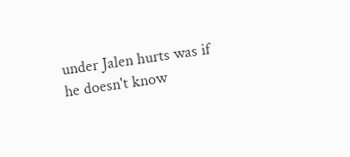under Jalen hurts was if he doesn't know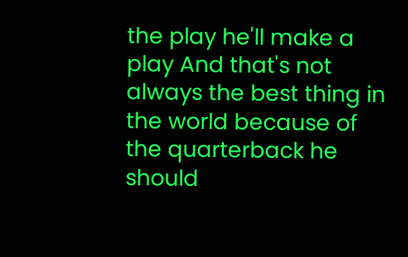the play he'll make a play And that's not always the best thing in the world because of the quarterback he should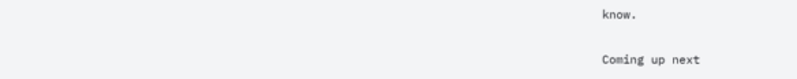know.

Coming up next